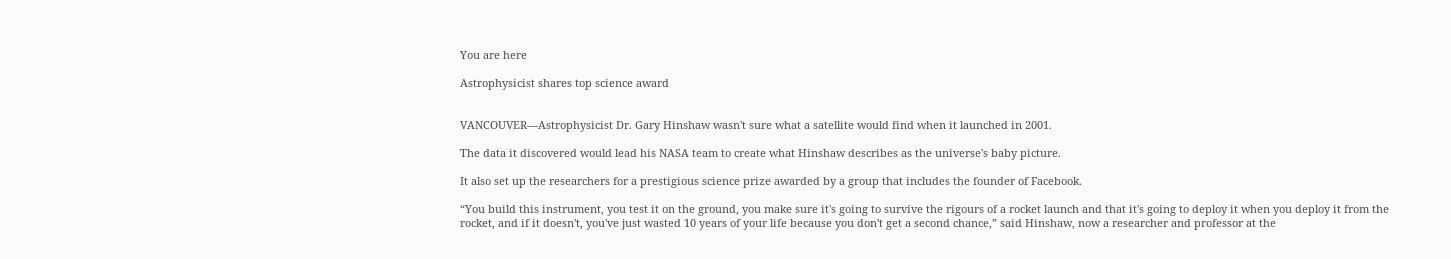You are here

Astrophysicist shares top science award


VANCOUVER—Astrophysicist Dr. Gary Hinshaw wasn't sure what a satellite would find when it launched in 2001.

The data it discovered would lead his NASA team to create what Hinshaw describes as the universe's baby picture.

It also set up the researchers for a prestigious science prize awarded by a group that includes the founder of Facebook.

“You build this instrument, you test it on the ground, you make sure it's going to survive the rigours of a rocket launch and that it's going to deploy it when you deploy it from the rocket, and if it doesn't, you've just wasted 10 years of your life because you don't get a second chance,” said Hinshaw, now a researcher and professor at the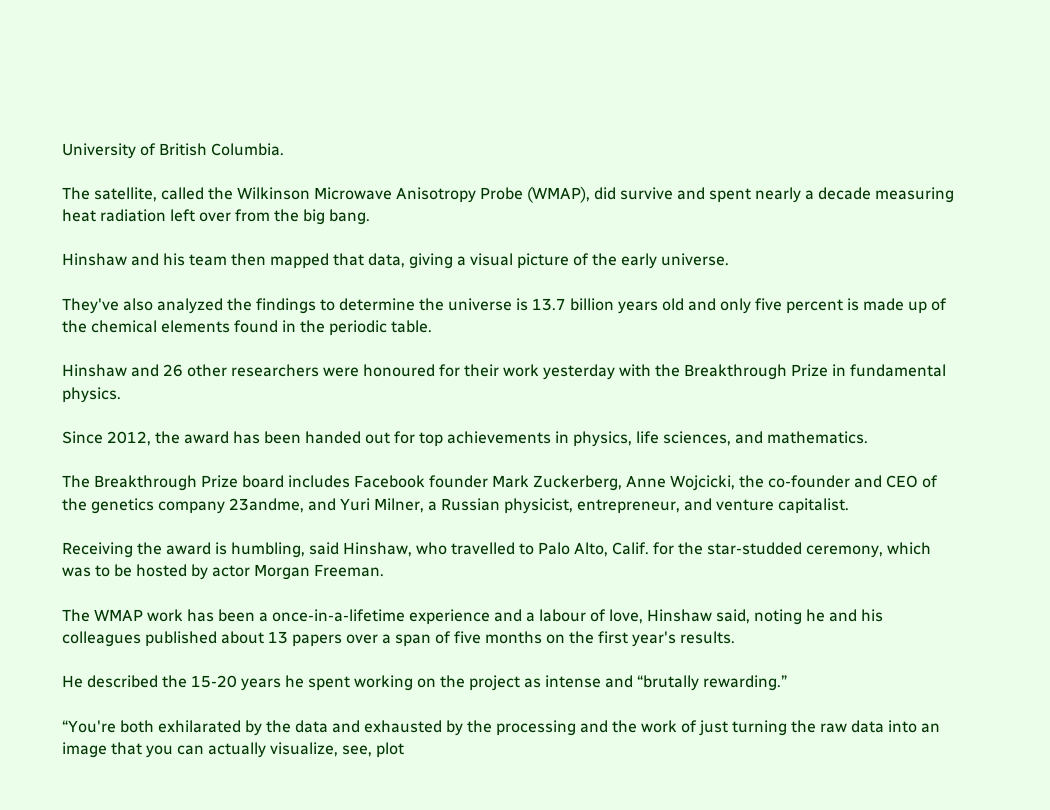University of British Columbia.

The satellite, called the Wilkinson Microwave Anisotropy Probe (WMAP), did survive and spent nearly a decade measuring heat radiation left over from the big bang.

Hinshaw and his team then mapped that data, giving a visual picture of the early universe.

They've also analyzed the findings to determine the universe is 13.7 billion years old and only five percent is made up of the chemical elements found in the periodic table.

Hinshaw and 26 other researchers were honoured for their work yesterday with the Breakthrough Prize in fundamental physics.

Since 2012, the award has been handed out for top achievements in physics, life sciences, and mathematics.

The Breakthrough Prize board includes Facebook founder Mark Zuckerberg, Anne Wojcicki, the co-founder and CEO of the genetics company 23andme, and Yuri Milner, a Russian physicist, entrepreneur, and venture capitalist.

Receiving the award is humbling, said Hinshaw, who travelled to Palo Alto, Calif. for the star-studded ceremony, which was to be hosted by actor Morgan Freeman.

The WMAP work has been a once-in-a-lifetime experience and a labour of love, Hinshaw said, noting he and his colleagues published about 13 papers over a span of five months on the first year's results.

He described the 15-20 years he spent working on the project as intense and “brutally rewarding.”

“You're both exhilarated by the data and exhausted by the processing and the work of just turning the raw data into an image that you can actually visualize, see, plot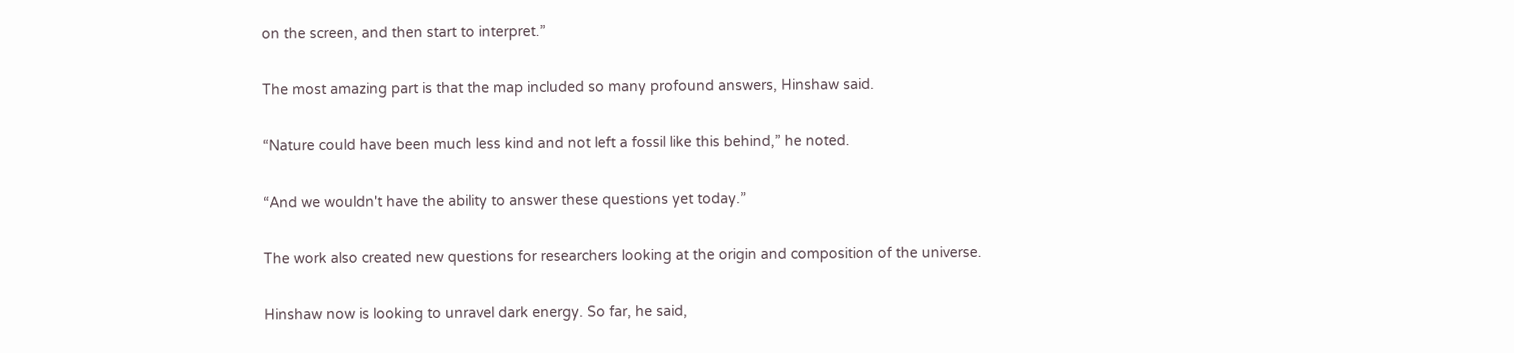on the screen, and then start to interpret.”

The most amazing part is that the map included so many profound answers, Hinshaw said.

“Nature could have been much less kind and not left a fossil like this behind,” he noted.

“And we wouldn't have the ability to answer these questions yet today.”

The work also created new questions for researchers looking at the origin and composition of the universe.

Hinshaw now is looking to unravel dark energy. So far, he said,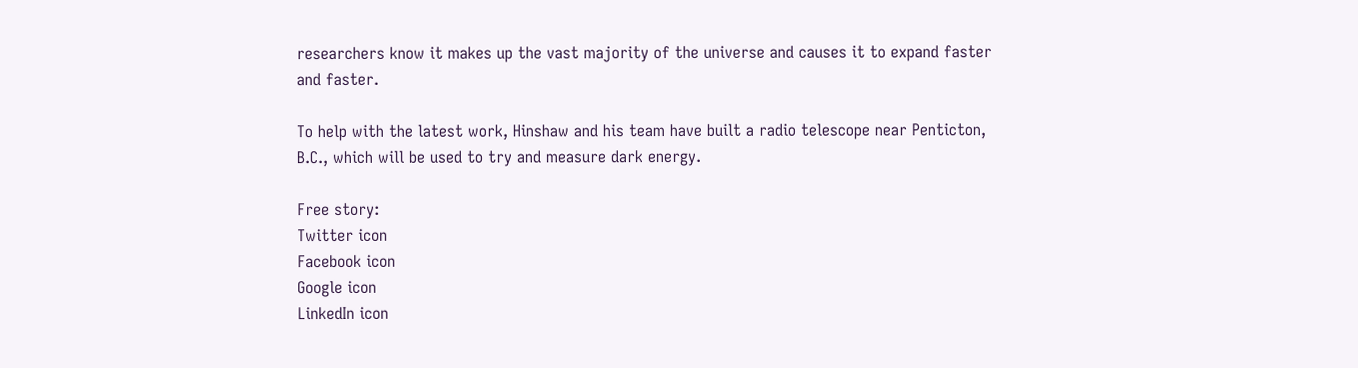researchers know it makes up the vast majority of the universe and causes it to expand faster and faster.

To help with the latest work, Hinshaw and his team have built a radio telescope near Penticton, B.C., which will be used to try and measure dark energy.

Free story:
Twitter icon
Facebook icon
Google icon
LinkedIn icon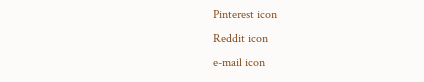Pinterest icon
Reddit icon
e-mail icon